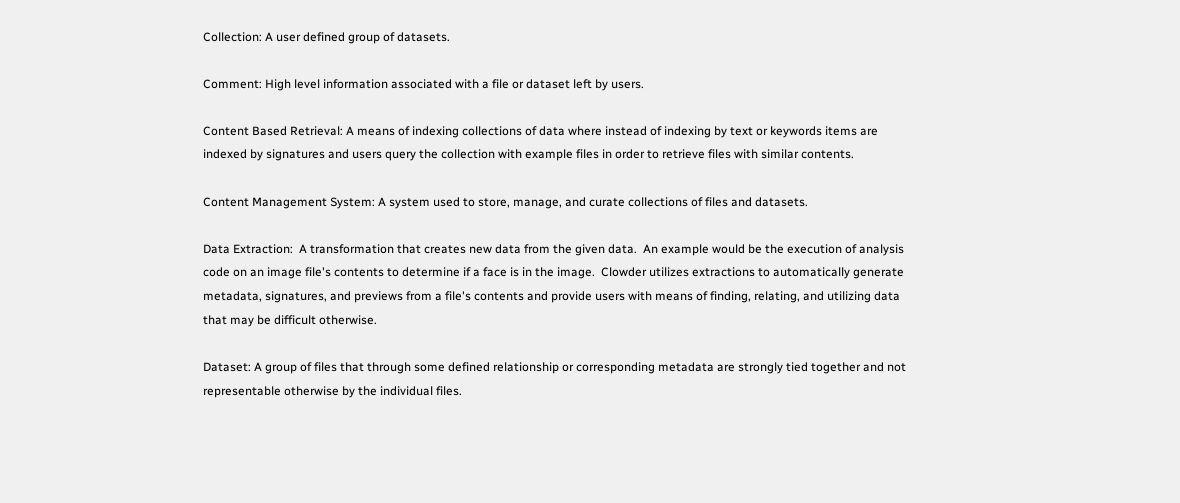Collection: A user defined group of datasets.

Comment: High level information associated with a file or dataset left by users.

Content Based Retrieval: A means of indexing collections of data where instead of indexing by text or keywords items are indexed by signatures and users query the collection with example files in order to retrieve files with similar contents.

Content Management System: A system used to store, manage, and curate collections of files and datasets.

Data Extraction:  A transformation that creates new data from the given data.  An example would be the execution of analysis code on an image file's contents to determine if a face is in the image.  Clowder utilizes extractions to automatically generate metadata, signatures, and previews from a file's contents and provide users with means of finding, relating, and utilizing data that may be difficult otherwise.

Dataset: A group of files that through some defined relationship or corresponding metadata are strongly tied together and not representable otherwise by the individual files.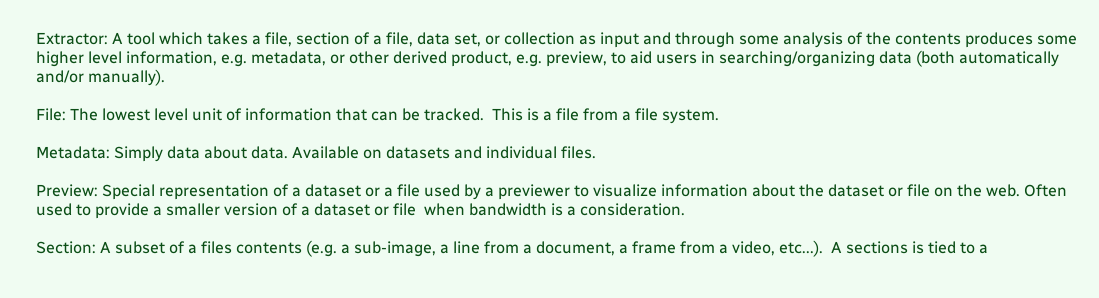Extractor: A tool which takes a file, section of a file, data set, or collection as input and through some analysis of the contents produces some higher level information, e.g. metadata, or other derived product, e.g. preview, to aid users in searching/organizing data (both automatically and/or manually).

File: The lowest level unit of information that can be tracked.  This is a file from a file system.

Metadata: Simply data about data. Available on datasets and individual files.

Preview: Special representation of a dataset or a file used by a previewer to visualize information about the dataset or file on the web. Often used to provide a smaller version of a dataset or file  when bandwidth is a consideration.

Section: A subset of a files contents (e.g. a sub-image, a line from a document, a frame from a video, etc...).  A sections is tied to a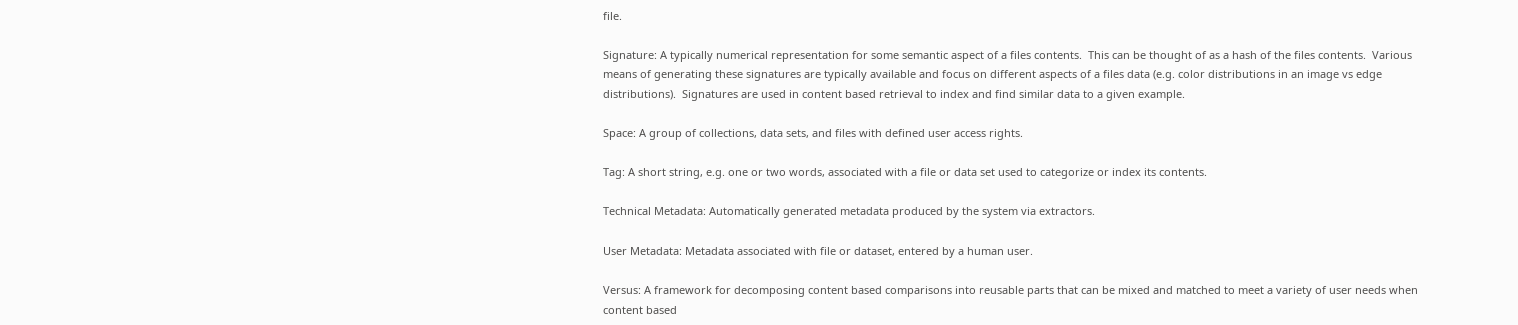file.

Signature: A typically numerical representation for some semantic aspect of a files contents.  This can be thought of as a hash of the files contents.  Various means of generating these signatures are typically available and focus on different aspects of a files data (e.g. color distributions in an image vs edge distributions).  Signatures are used in content based retrieval to index and find similar data to a given example.

Space: A group of collections, data sets, and files with defined user access rights.

Tag: A short string, e.g. one or two words, associated with a file or data set used to categorize or index its contents.

Technical Metadata: Automatically generated metadata produced by the system via extractors.

User Metadata: Metadata associated with file or dataset, entered by a human user.

Versus: A framework for decomposing content based comparisons into reusable parts that can be mixed and matched to meet a variety of user needs when content based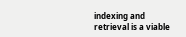indexing and retrieval is a viable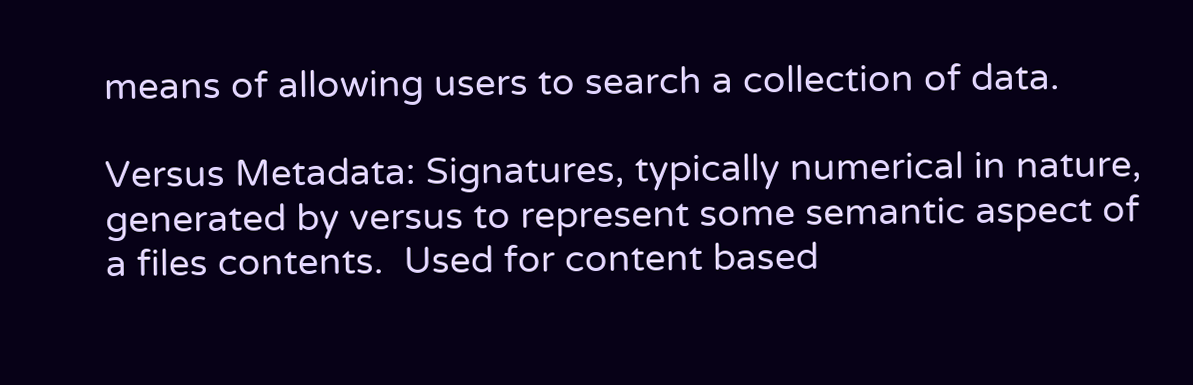means of allowing users to search a collection of data.

Versus Metadata: Signatures, typically numerical in nature, generated by versus to represent some semantic aspect of a files contents.  Used for content based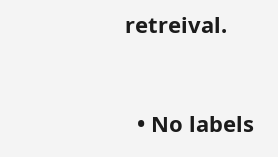retreival.


  • No labels